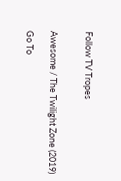Follow TV Tropes


Awesome / The Twilight Zone (2019)

Go To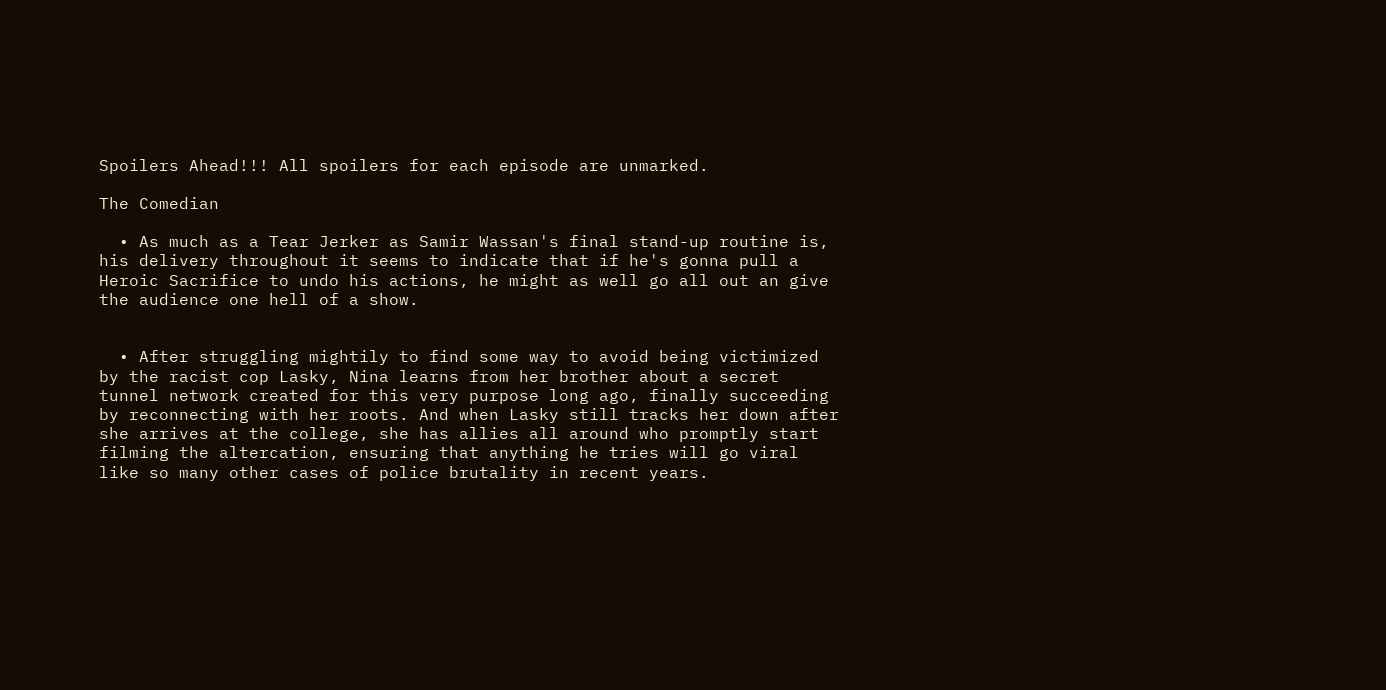Spoilers Ahead!!! All spoilers for each episode are unmarked.

The Comedian

  • As much as a Tear Jerker as Samir Wassan's final stand-up routine is, his delivery throughout it seems to indicate that if he's gonna pull a Heroic Sacrifice to undo his actions, he might as well go all out an give the audience one hell of a show.


  • After struggling mightily to find some way to avoid being victimized by the racist cop Lasky, Nina learns from her brother about a secret tunnel network created for this very purpose long ago, finally succeeding by reconnecting with her roots. And when Lasky still tracks her down after she arrives at the college, she has allies all around who promptly start filming the altercation, ensuring that anything he tries will go viral like so many other cases of police brutality in recent years.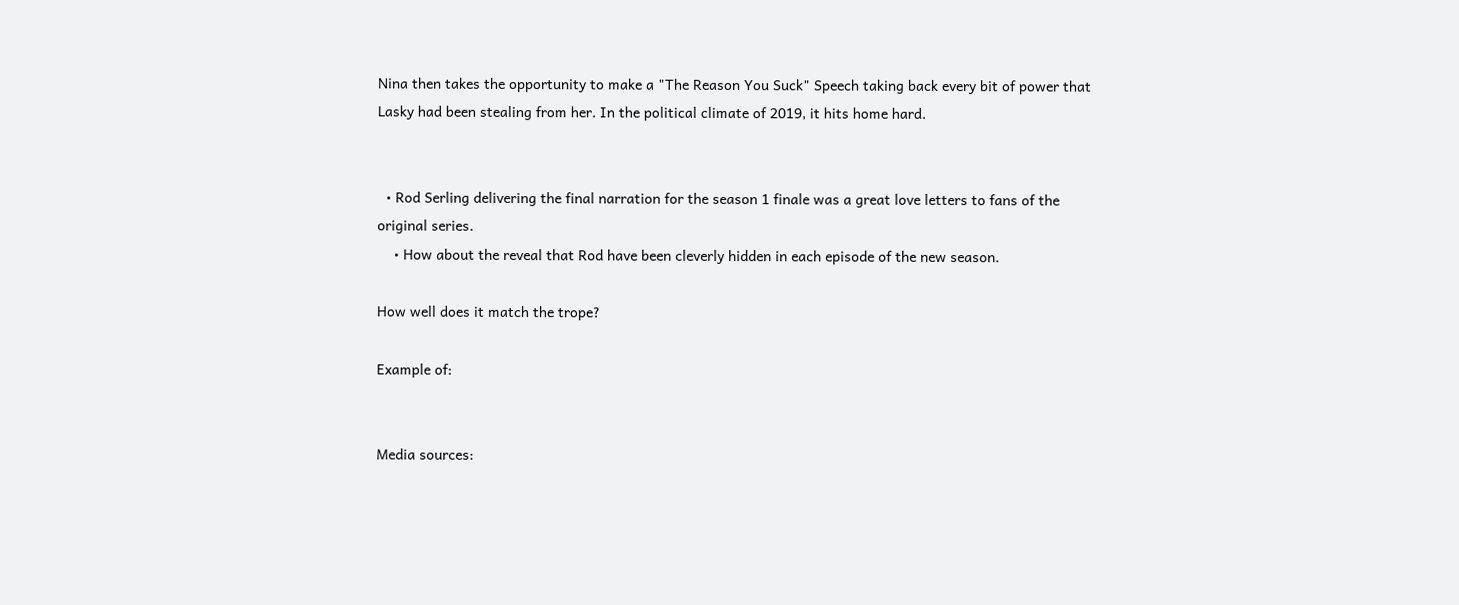Nina then takes the opportunity to make a "The Reason You Suck" Speech taking back every bit of power that Lasky had been stealing from her. In the political climate of 2019, it hits home hard.


  • Rod Serling delivering the final narration for the season 1 finale was a great love letters to fans of the original series.
    • How about the reveal that Rod have been cleverly hidden in each episode of the new season.

How well does it match the trope?

Example of:


Media sources: